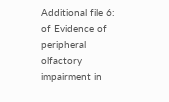Additional file 6: of Evidence of peripheral olfactory impairment in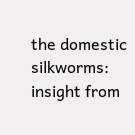the domestic silkworms: insight from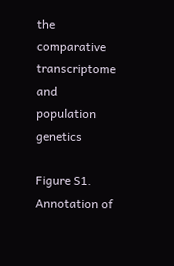the comparative transcriptome and population genetics

Figure S1. Annotation of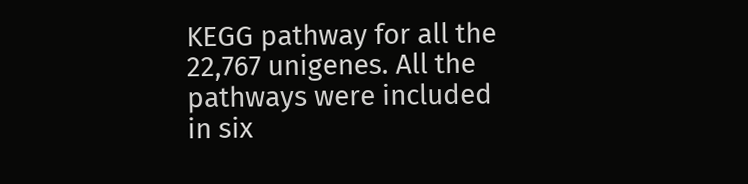KEGG pathway for all the 22,767 unigenes. All the pathways were included in six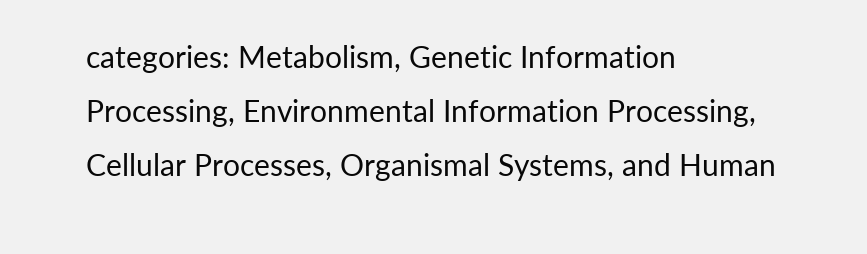categories: Metabolism, Genetic Information Processing, Environmental Information Processing, Cellular Processes, Organismal Systems, and Human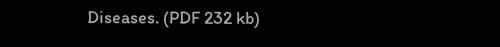Diseases. (PDF 232 kb)